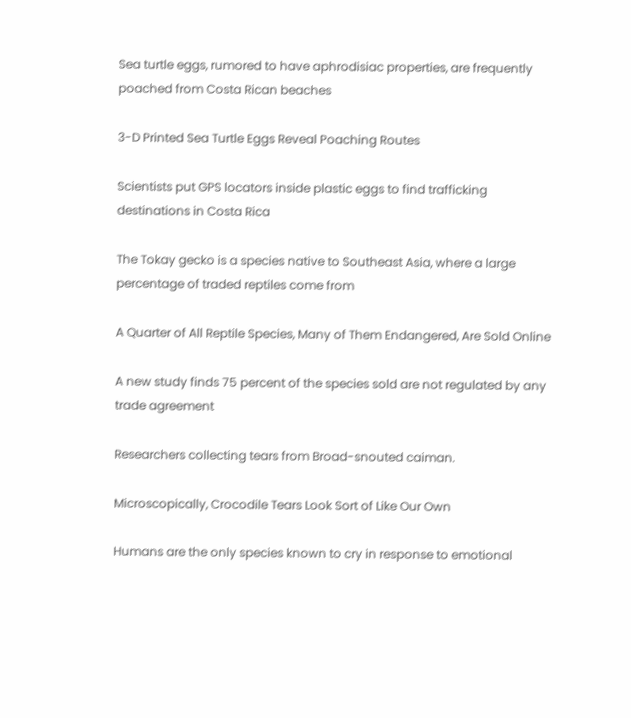Sea turtle eggs, rumored to have aphrodisiac properties, are frequently poached from Costa Rican beaches

3-D Printed Sea Turtle Eggs Reveal Poaching Routes

Scientists put GPS locators inside plastic eggs to find trafficking destinations in Costa Rica

The Tokay gecko is a species native to Southeast Asia, where a large percentage of traded reptiles come from

A Quarter of All Reptile Species, Many of Them Endangered, Are Sold Online

A new study finds 75 percent of the species sold are not regulated by any trade agreement

Researchers collecting tears from Broad-snouted caiman.

Microscopically, Crocodile Tears Look Sort of Like Our Own

Humans are the only species known to cry in response to emotional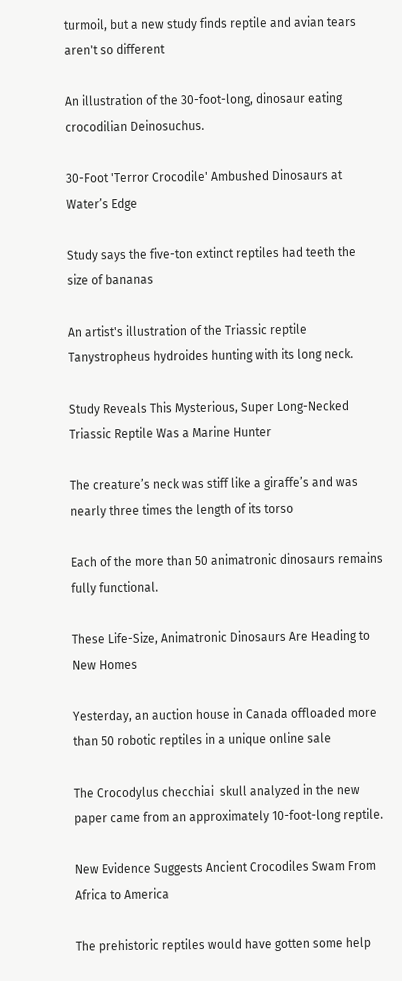turmoil, but a new study finds reptile and avian tears aren't so different

An illustration of the 30-foot-long, dinosaur eating crocodilian Deinosuchus.

30-Foot 'Terror Crocodile' Ambushed Dinosaurs at Water’s Edge

Study says the five-ton extinct reptiles had teeth the size of bananas

An artist's illustration of the Triassic reptile Tanystropheus hydroides hunting with its long neck.

Study Reveals This Mysterious, Super Long-Necked Triassic Reptile Was a Marine Hunter

The creature’s neck was stiff like a giraffe’s and was nearly three times the length of its torso

Each of the more than 50 animatronic dinosaurs remains fully functional.

These Life-Size, Animatronic Dinosaurs Are Heading to New Homes

Yesterday, an auction house in Canada offloaded more than 50 robotic reptiles in a unique online sale

The Crocodylus checchiai  skull analyzed in the new paper came from an approximately 10-foot-long reptile.

New Evidence Suggests Ancient Crocodiles Swam From Africa to America

The prehistoric reptiles would have gotten some help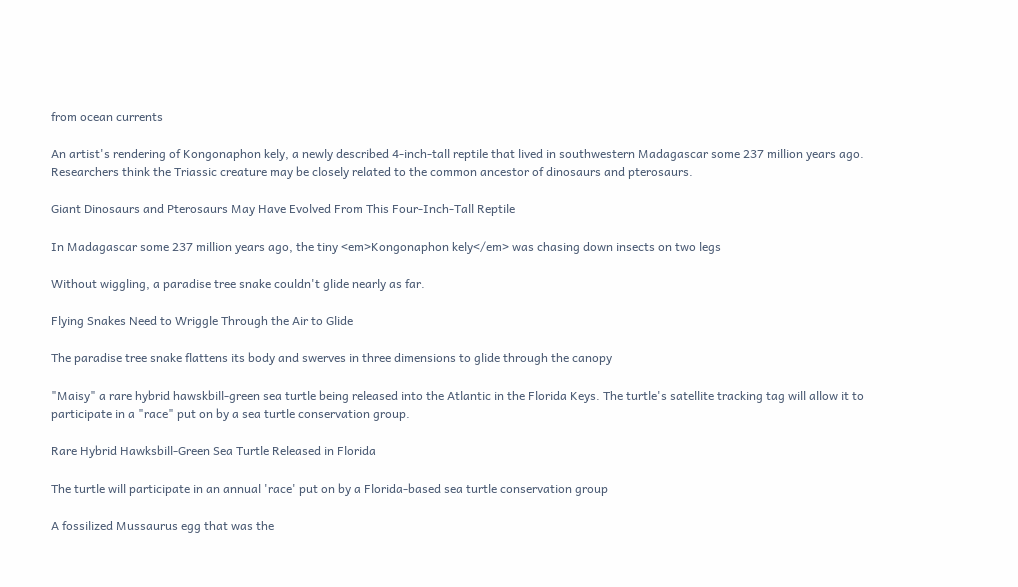from ocean currents

An artist's rendering of Kongonaphon kely, a newly described 4-inch-tall reptile that lived in southwestern Madagascar some 237 million years ago. Researchers think the Triassic creature may be closely related to the common ancestor of dinosaurs and pterosaurs.

Giant Dinosaurs and Pterosaurs May Have Evolved From This Four-Inch-Tall Reptile

In Madagascar some 237 million years ago, the tiny <em>Kongonaphon kely</em> was chasing down insects on two legs

Without wiggling, a paradise tree snake couldn't glide nearly as far.

Flying Snakes Need to Wriggle Through the Air to Glide

The paradise tree snake flattens its body and swerves in three dimensions to glide through the canopy

"Maisy" a rare hybrid hawskbill-green sea turtle being released into the Atlantic in the Florida Keys. The turtle's satellite tracking tag will allow it to participate in a "race" put on by a sea turtle conservation group.

Rare Hybrid Hawksbill-Green Sea Turtle Released in Florida

The turtle will participate in an annual 'race' put on by a Florida-based sea turtle conservation group

A fossilized Mussaurus egg that was the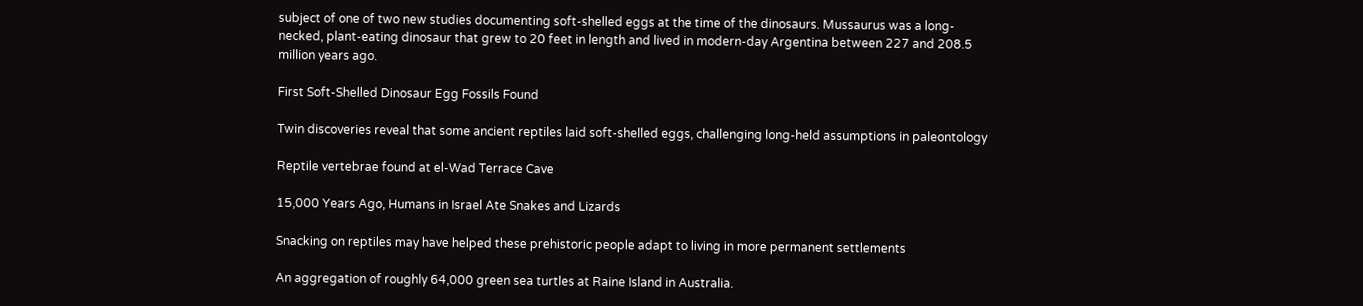subject of one of two new studies documenting soft-shelled eggs at the time of the dinosaurs. Mussaurus was a long-necked, plant-eating dinosaur that grew to 20 feet in length and lived in modern-day Argentina between 227 and 208.5 million years ago.

First Soft-Shelled Dinosaur Egg Fossils Found

Twin discoveries reveal that some ancient reptiles laid soft-shelled eggs, challenging long-held assumptions in paleontology

Reptile vertebrae found at el-Wad Terrace Cave

15,000 Years Ago, Humans in Israel Ate Snakes and Lizards

Snacking on reptiles may have helped these prehistoric people adapt to living in more permanent settlements

An aggregation of roughly 64,000 green sea turtles at Raine Island in Australia.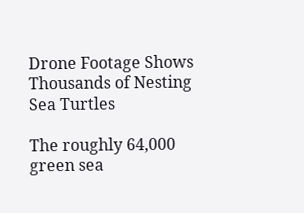Drone Footage Shows Thousands of Nesting Sea Turtles

The roughly 64,000 green sea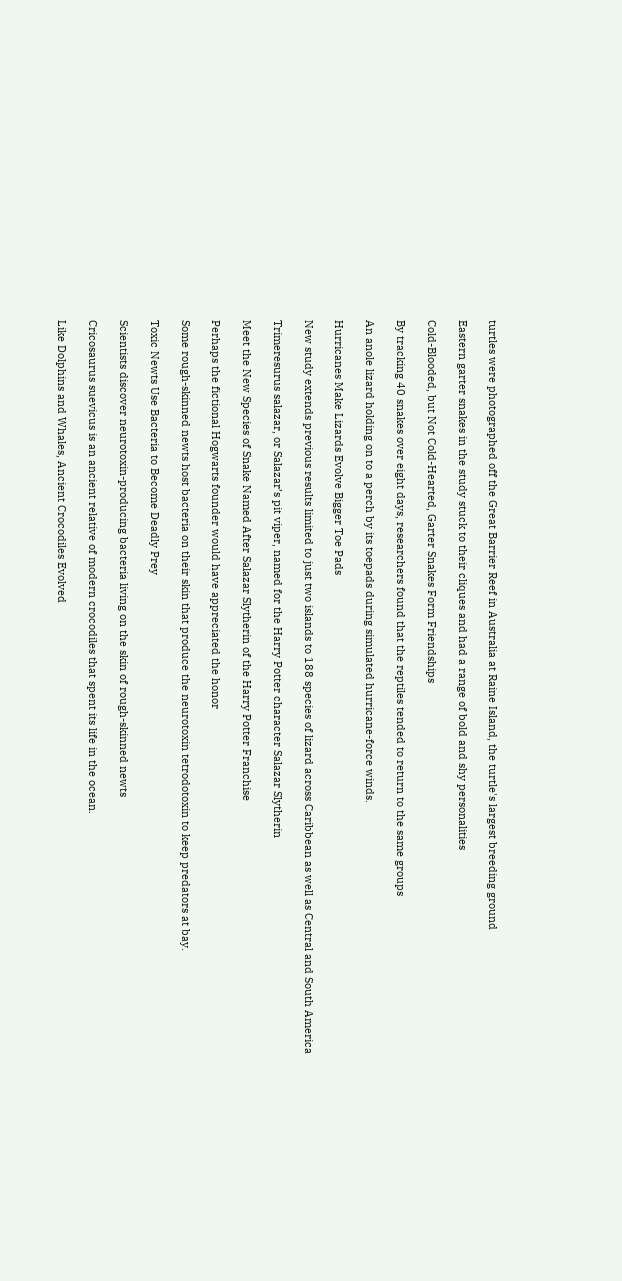turtles were photographed off the Great Barrier Reef in Australia at Raine Island, the turtle's largest breeding ground

Eastern garter snakes in the study stuck to their cliques and had a range of bold and shy personalities

Cold-Blooded, but Not Cold-Hearted, Garter Snakes Form Friendships

By tracking 40 snakes over eight days, researchers found that the reptiles tended to return to the same groups

An anole lizard holding on to a perch by its toepads during simulated hurricane-force winds.

Hurricanes Make Lizards Evolve Bigger Toe Pads

New study extends previous results limited to just two islands to 188 species of lizard across Caribbean as well as Central and South America

Trimeresurus salazar, or Salazar’s pit viper, named for the Harry Potter character Salazar Slytherin

Meet the New Species of Snake Named After Salazar Slytherin of the Harry Potter Franchise

Perhaps the fictional Hogwarts founder would have appreciated the honor

Some rough-skinned newts host bacteria on their skin that produce the neurotoxin tetrodotoxin to keep predators at bay.

Toxic Newts Use Bacteria to Become Deadly Prey

Scientists discover neurotoxin-producing bacteria living on the skin of rough-skinned newts

Cricosaurus suevicus is an ancient relative of modern crocodiles that spent its life in the ocean.

Like Dolphins and Whales, Ancient Crocodiles Evolved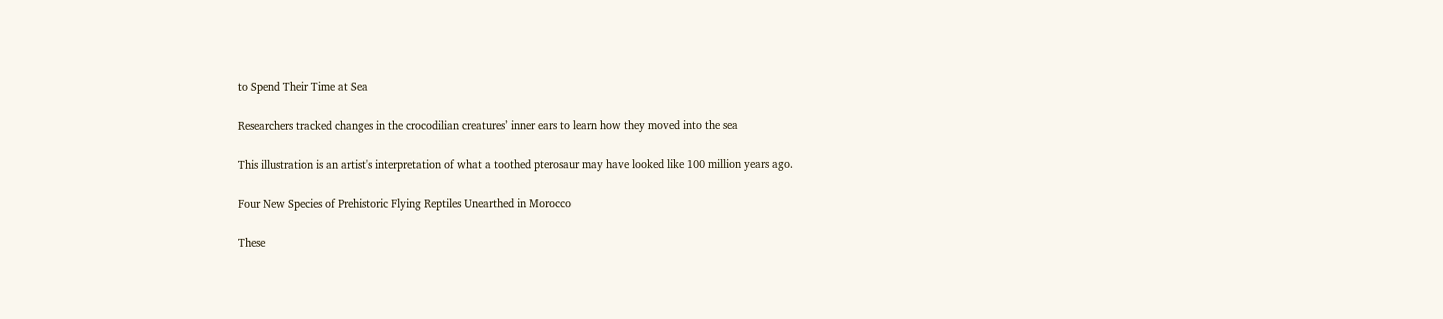to Spend Their Time at Sea

Researchers tracked changes in the crocodilian creatures’ inner ears to learn how they moved into the sea

This illustration is an artist's interpretation of what a toothed pterosaur may have looked like 100 million years ago.

Four New Species of Prehistoric Flying Reptiles Unearthed in Morocco

These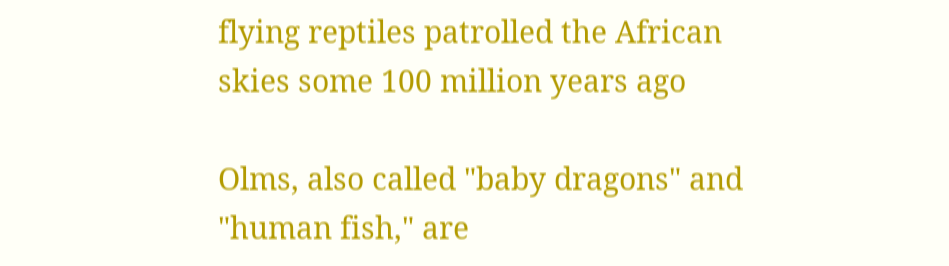flying reptiles patrolled the African skies some 100 million years ago

Olms, also called "baby dragons" and "human fish," are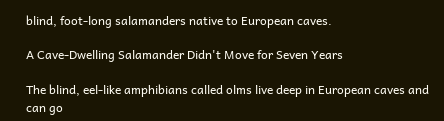blind, foot-long salamanders native to European caves.

A Cave-Dwelling Salamander Didn't Move for Seven Years

The blind, eel-like amphibians called olms live deep in European caves and can go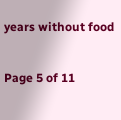years without food

Page 5 of 11